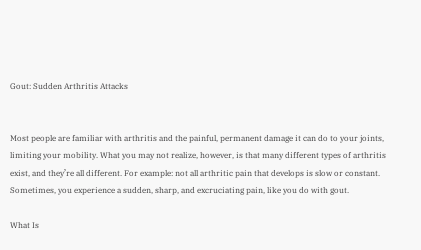Gout: Sudden Arthritis Attacks


Most people are familiar with arthritis and the painful, permanent damage it can do to your joints, limiting your mobility. What you may not realize, however, is that many different types of arthritis exist, and they’re all different. For example: not all arthritic pain that develops is slow or constant. Sometimes, you experience a sudden, sharp, and excruciating pain, like you do with gout.

What Is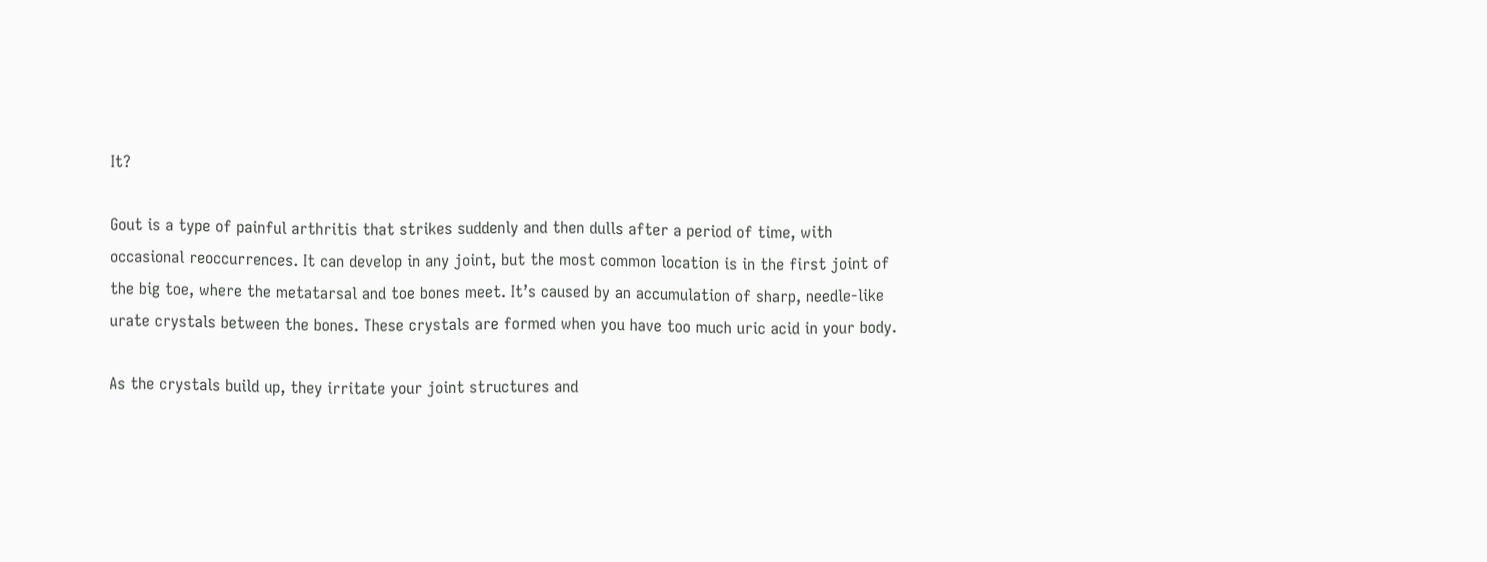It?

Gout is a type of painful arthritis that strikes suddenly and then dulls after a period of time, with occasional reoccurrences. It can develop in any joint, but the most common location is in the first joint of the big toe, where the metatarsal and toe bones meet. It’s caused by an accumulation of sharp, needle-like urate crystals between the bones. These crystals are formed when you have too much uric acid in your body.

As the crystals build up, they irritate your joint structures and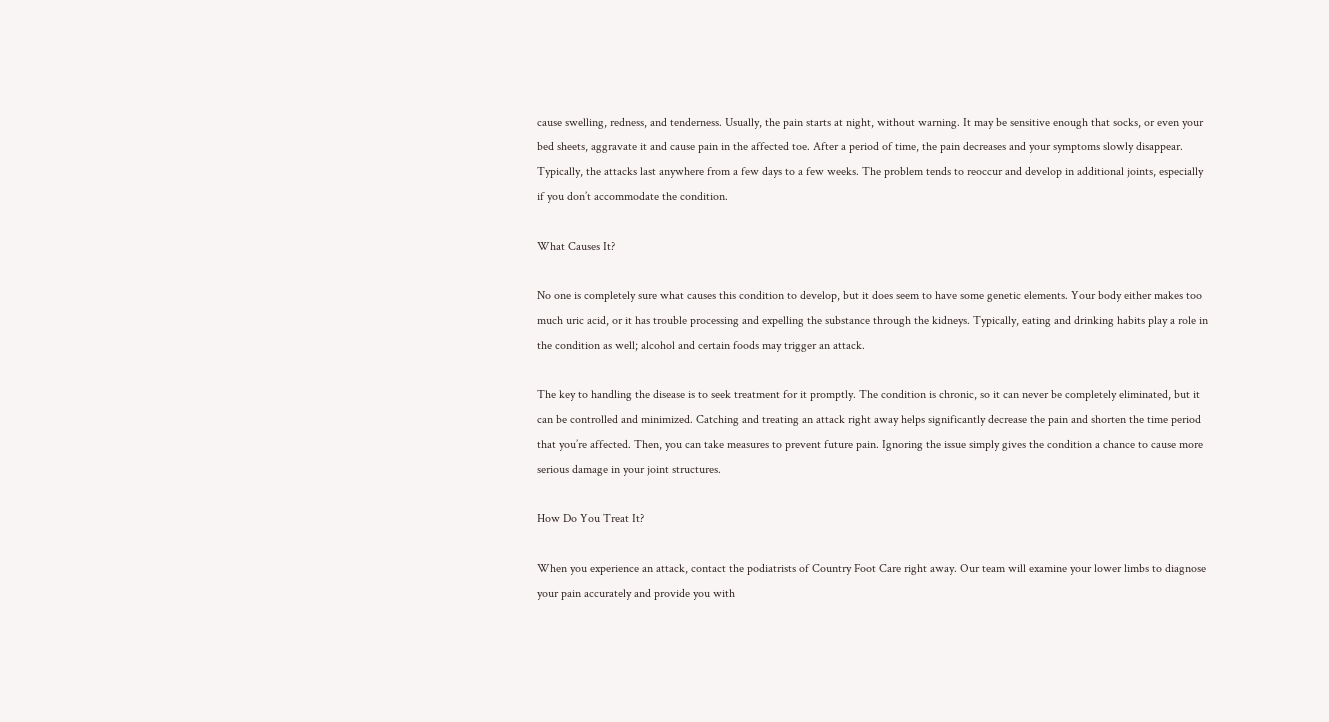cause swelling, redness, and tenderness. Usually, the pain starts at night, without warning. It may be sensitive enough that socks, or even your bed sheets, aggravate it and cause pain in the affected toe. After a period of time, the pain decreases and your symptoms slowly disappear. Typically, the attacks last anywhere from a few days to a few weeks. The problem tends to reoccur and develop in additional joints, especially if you don’t accommodate the condition.

What Causes It?

No one is completely sure what causes this condition to develop, but it does seem to have some genetic elements. Your body either makes too much uric acid, or it has trouble processing and expelling the substance through the kidneys. Typically, eating and drinking habits play a role in the condition as well; alcohol and certain foods may trigger an attack.

The key to handling the disease is to seek treatment for it promptly. The condition is chronic, so it can never be completely eliminated, but it can be controlled and minimized. Catching and treating an attack right away helps significantly decrease the pain and shorten the time period that you’re affected. Then, you can take measures to prevent future pain. Ignoring the issue simply gives the condition a chance to cause more serious damage in your joint structures.

How Do You Treat It?

When you experience an attack, contact the podiatrists of Country Foot Care right away. Our team will examine your lower limbs to diagnose your pain accurately and provide you with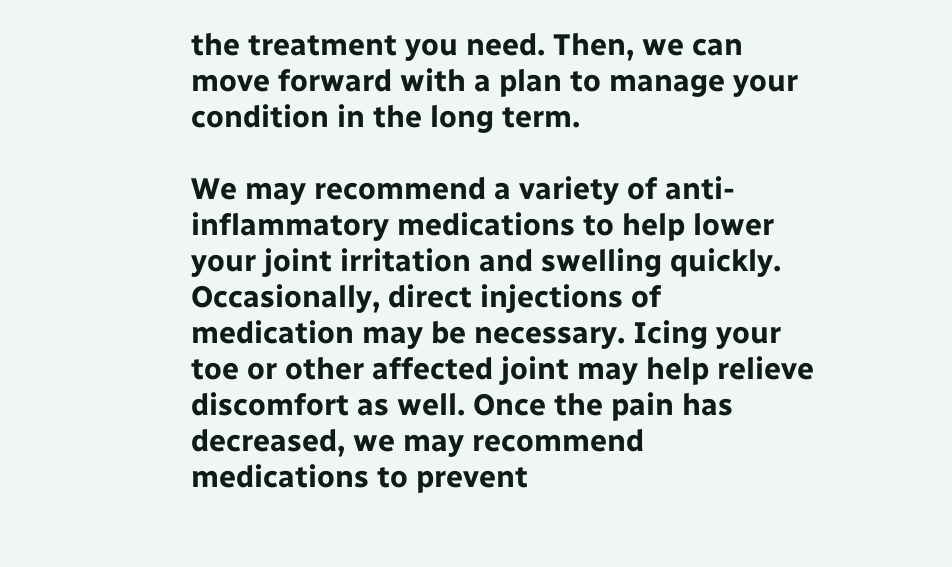the treatment you need. Then, we can move forward with a plan to manage your condition in the long term.

We may recommend a variety of anti-inflammatory medications to help lower your joint irritation and swelling quickly. Occasionally, direct injections of medication may be necessary. Icing your toe or other affected joint may help relieve discomfort as well. Once the pain has decreased, we may recommend medications to prevent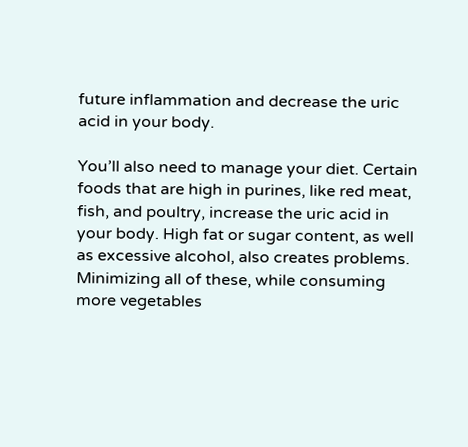future inflammation and decrease the uric acid in your body.

You’ll also need to manage your diet. Certain foods that are high in purines, like red meat, fish, and poultry, increase the uric acid in your body. High fat or sugar content, as well as excessive alcohol, also creates problems. Minimizing all of these, while consuming more vegetables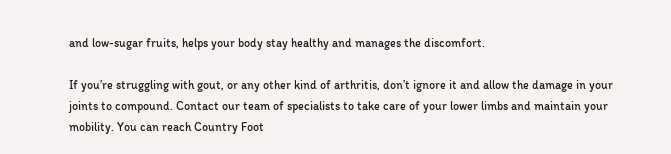and low-sugar fruits, helps your body stay healthy and manages the discomfort.

If you’re struggling with gout, or any other kind of arthritis, don’t ignore it and allow the damage in your joints to compound. Contact our team of specialists to take care of your lower limbs and maintain your mobility. You can reach Country Foot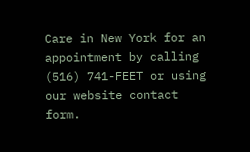Care in New York for an appointment by calling (516) 741-FEET or using our website contact form.